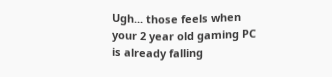Ugh... those feels when your 2 year old gaming PC is already falling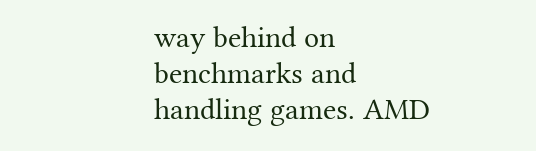way behind on benchmarks and handling games. AMD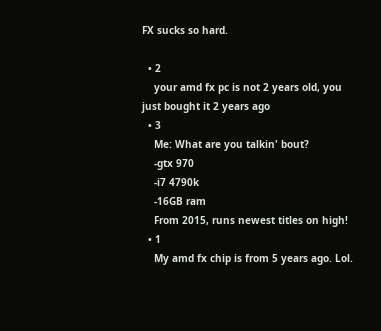FX sucks so hard.

  • 2
    your amd fx pc is not 2 years old, you just bought it 2 years ago
  • 3
    Me: What are you talkin' bout?
    -gtx 970
    -i7 4790k
    -16GB ram
    From 2015, runs newest titles on high!
  • 1
    My amd fx chip is from 5 years ago. Lol.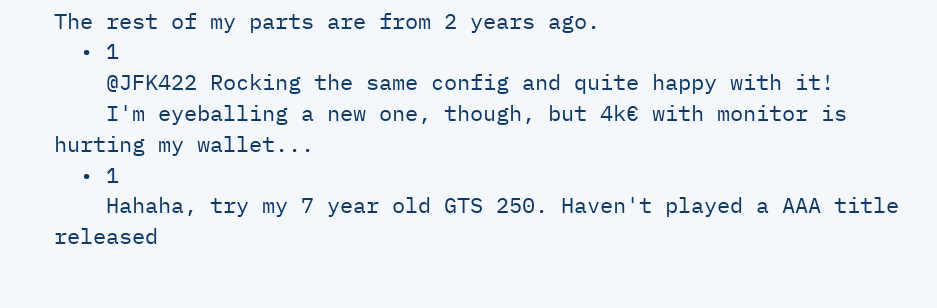The rest of my parts are from 2 years ago.
  • 1
    @JFK422 Rocking the same config and quite happy with it!
    I'm eyeballing a new one, though, but 4k€ with monitor is hurting my wallet...
  • 1
    Hahaha, try my 7 year old GTS 250. Haven't played a AAA title released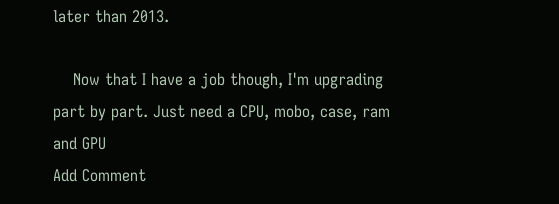later than 2013.

    Now that I have a job though, I'm upgrading part by part. Just need a CPU, mobo, case, ram and GPU
Add Comment